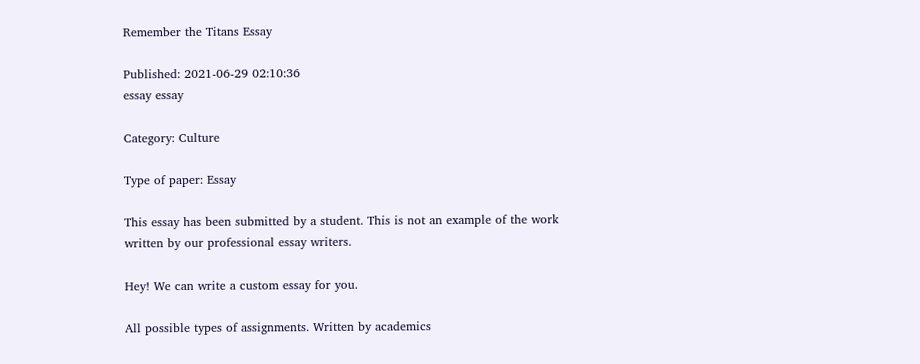Remember the Titans Essay

Published: 2021-06-29 02:10:36
essay essay

Category: Culture

Type of paper: Essay

This essay has been submitted by a student. This is not an example of the work written by our professional essay writers.

Hey! We can write a custom essay for you.

All possible types of assignments. Written by academics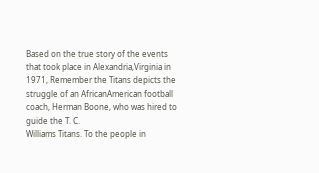Based on the true story of the events that took place in Alexandria,Virginia in 1971, Remember the Titans depicts the struggle of an AfricanAmerican football coach, Herman Boone, who was hired to guide the T. C.
Williams Titans. To the people in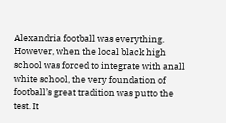Alexandria football was everything. However, when the local black high school was forced to integrate with anall white school, the very foundation of football’s great tradition was putto the test. It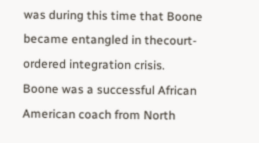was during this time that Boone became entangled in thecourt-ordered integration crisis.
Boone was a successful African American coach from North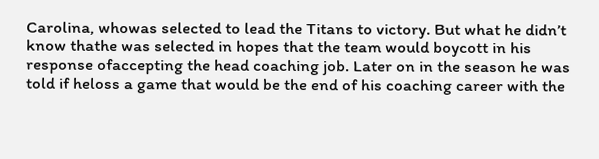Carolina, whowas selected to lead the Titans to victory. But what he didn’t know thathe was selected in hopes that the team would boycott in his response ofaccepting the head coaching job. Later on in the season he was told if heloss a game that would be the end of his coaching career with the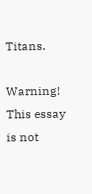Titans.

Warning! This essay is not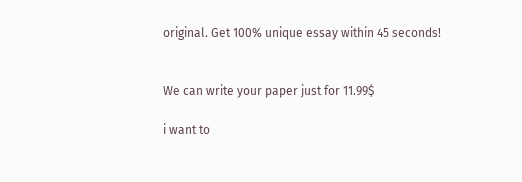original. Get 100% unique essay within 45 seconds!


We can write your paper just for 11.99$

i want to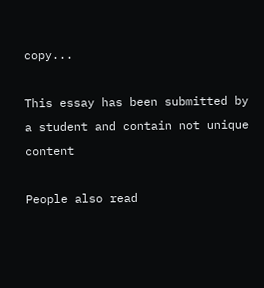copy...

This essay has been submitted by a student and contain not unique content

People also read